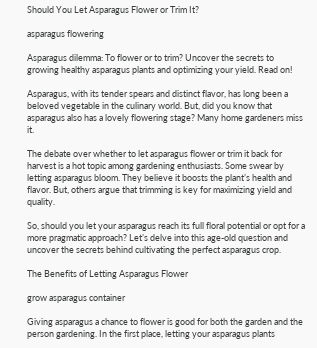Should You Let Asparagus Flower or Trim It?

asparagus flowering

Asparagus dilemma: To flower or to trim? Uncover the secrets to growing healthy asparagus plants and optimizing your yield. Read on!

Asparagus, with its tender spears and distinct flavor, has long been a beloved vegetable in the culinary world. But, did you know that asparagus also has a lovely flowering stage? Many home gardeners miss it.

The debate over whether to let asparagus flower or trim it back for harvest is a hot topic among gardening enthusiasts. Some swear by letting asparagus bloom. They believe it boosts the plant’s health and flavor. But, others argue that trimming is key for maximizing yield and quality.

So, should you let your asparagus reach its full floral potential or opt for a more pragmatic approach? Let’s delve into this age-old question and uncover the secrets behind cultivating the perfect asparagus crop.

The Benefits of Letting Asparagus Flower

grow asparagus container

Giving asparagus a chance to flower is good for both the garden and the person gardening. In the first place, letting your asparagus plants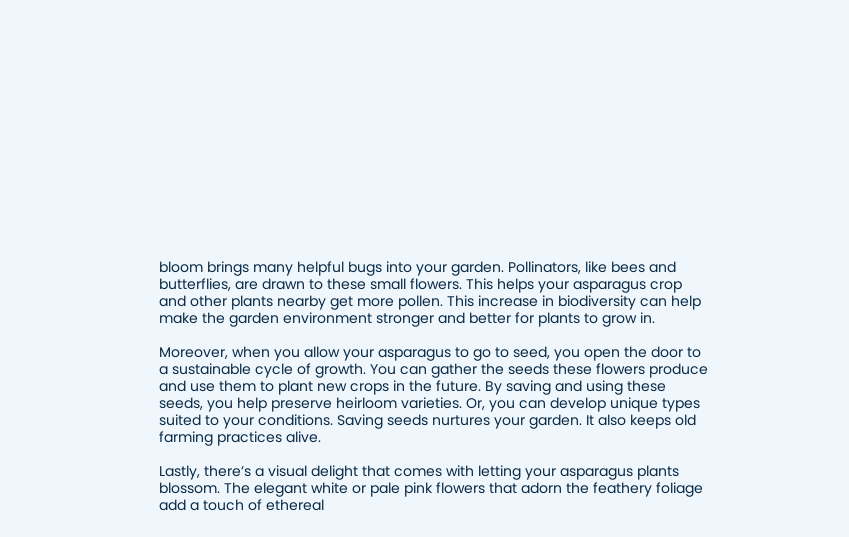bloom brings many helpful bugs into your garden. Pollinators, like bees and butterflies, are drawn to these small flowers. This helps your asparagus crop and other plants nearby get more pollen. This increase in biodiversity can help make the garden environment stronger and better for plants to grow in.

Moreover, when you allow your asparagus to go to seed, you open the door to a sustainable cycle of growth. You can gather the seeds these flowers produce and use them to plant new crops in the future. By saving and using these seeds, you help preserve heirloom varieties. Or, you can develop unique types suited to your conditions. Saving seeds nurtures your garden. It also keeps old farming practices alive.

Lastly, there’s a visual delight that comes with letting your asparagus plants blossom. The elegant white or pale pink flowers that adorn the feathery foliage add a touch of ethereal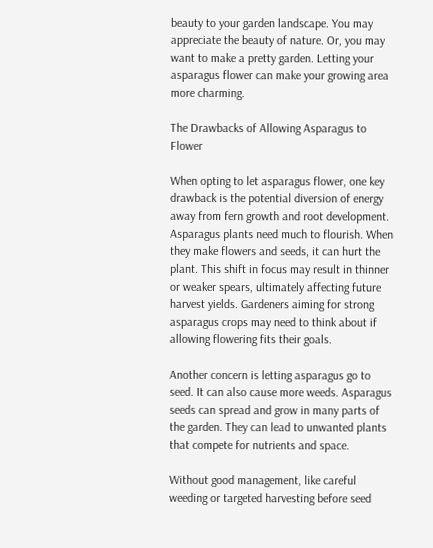beauty to your garden landscape. You may appreciate the beauty of nature. Or, you may want to make a pretty garden. Letting your asparagus flower can make your growing area more charming.

The Drawbacks of Allowing Asparagus to Flower

When opting to let asparagus flower, one key drawback is the potential diversion of energy away from fern growth and root development. Asparagus plants need much to flourish. When they make flowers and seeds, it can hurt the plant. This shift in focus may result in thinner or weaker spears, ultimately affecting future harvest yields. Gardeners aiming for strong asparagus crops may need to think about if allowing flowering fits their goals.

Another concern is letting asparagus go to seed. It can also cause more weeds. Asparagus seeds can spread and grow in many parts of the garden. They can lead to unwanted plants that compete for nutrients and space.

Without good management, like careful weeding or targeted harvesting before seed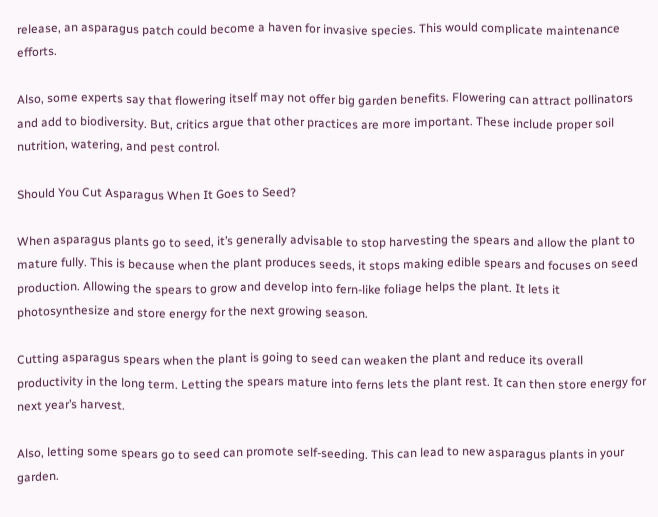release, an asparagus patch could become a haven for invasive species. This would complicate maintenance efforts.

Also, some experts say that flowering itself may not offer big garden benefits. Flowering can attract pollinators and add to biodiversity. But, critics argue that other practices are more important. These include proper soil nutrition, watering, and pest control.

Should You Cut Asparagus When It Goes to Seed?

When asparagus plants go to seed, it’s generally advisable to stop harvesting the spears and allow the plant to mature fully. This is because when the plant produces seeds, it stops making edible spears and focuses on seed production. Allowing the spears to grow and develop into fern-like foliage helps the plant. It lets it photosynthesize and store energy for the next growing season.

Cutting asparagus spears when the plant is going to seed can weaken the plant and reduce its overall productivity in the long term. Letting the spears mature into ferns lets the plant rest. It can then store energy for next year’s harvest.

Also, letting some spears go to seed can promote self-seeding. This can lead to new asparagus plants in your garden.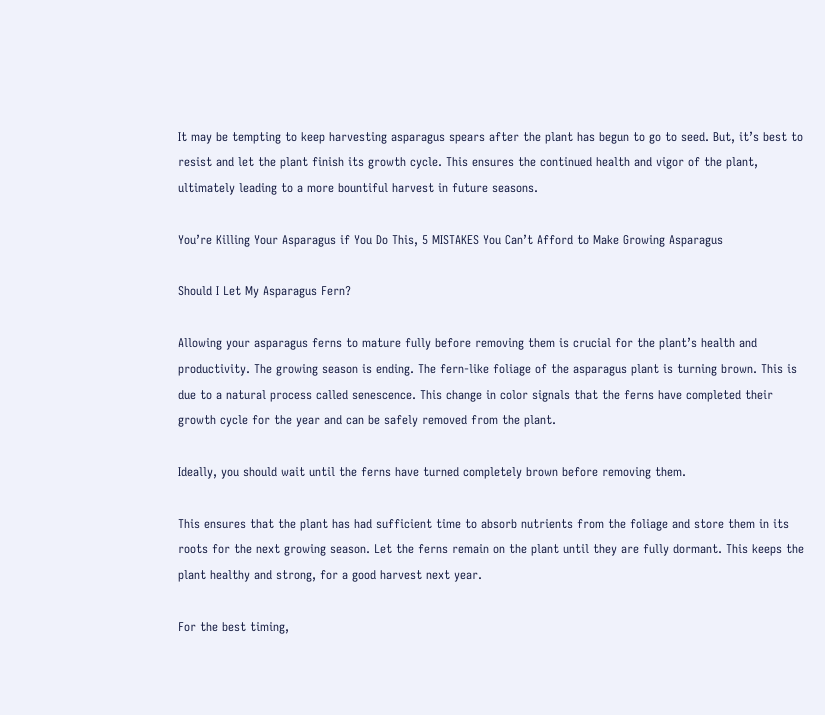It may be tempting to keep harvesting asparagus spears after the plant has begun to go to seed. But, it’s best to resist and let the plant finish its growth cycle. This ensures the continued health and vigor of the plant, ultimately leading to a more bountiful harvest in future seasons.

You’re Killing Your Asparagus if You Do This, 5 MISTAKES You Can’t Afford to Make Growing Asparagus

Should I Let My Asparagus Fern?

Allowing your asparagus ferns to mature fully before removing them is crucial for the plant’s health and productivity. The growing season is ending. The fern-like foliage of the asparagus plant is turning brown. This is due to a natural process called senescence. This change in color signals that the ferns have completed their growth cycle for the year and can be safely removed from the plant.

Ideally, you should wait until the ferns have turned completely brown before removing them.

This ensures that the plant has had sufficient time to absorb nutrients from the foliage and store them in its roots for the next growing season. Let the ferns remain on the plant until they are fully dormant. This keeps the plant healthy and strong, for a good harvest next year.

For the best timing,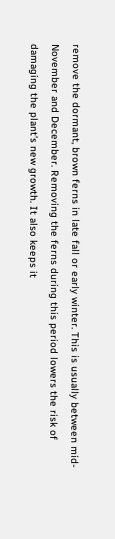remove the dormant, brown ferns in late fall or early winter. This is usually between mid-November and December. Removing the ferns during this period lowers the risk of damaging the plant’s new growth. It also keeps it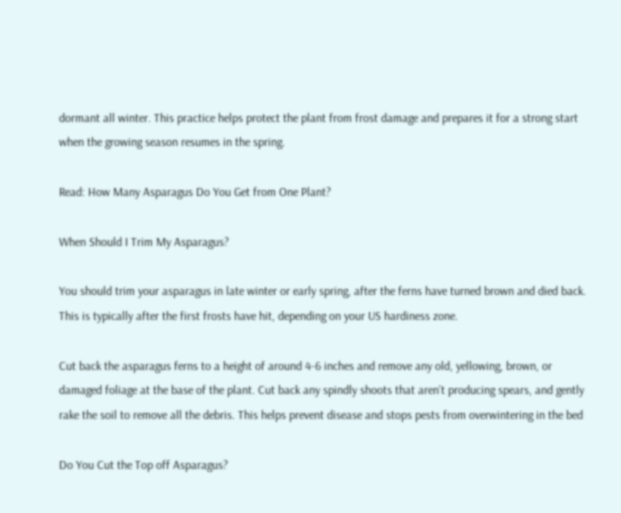dormant all winter. This practice helps protect the plant from frost damage and prepares it for a strong start when the growing season resumes in the spring.

Read: How Many Asparagus Do You Get from One Plant?

When Should I Trim My Asparagus?

You should trim your asparagus in late winter or early spring, after the ferns have turned brown and died back. This is typically after the first frosts have hit, depending on your US hardiness zone.

Cut back the asparagus ferns to a height of around 4-6 inches and remove any old, yellowing, brown, or damaged foliage at the base of the plant. Cut back any spindly shoots that aren’t producing spears, and gently rake the soil to remove all the debris. This helps prevent disease and stops pests from overwintering in the bed

Do You Cut the Top off Asparagus?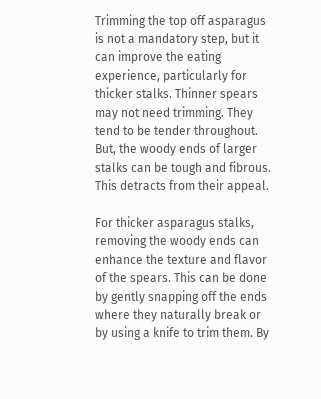Trimming the top off asparagus is not a mandatory step, but it can improve the eating experience, particularly for thicker stalks. Thinner spears may not need trimming. They tend to be tender throughout. But, the woody ends of larger stalks can be tough and fibrous. This detracts from their appeal.

For thicker asparagus stalks, removing the woody ends can enhance the texture and flavor of the spears. This can be done by gently snapping off the ends where they naturally break or by using a knife to trim them. By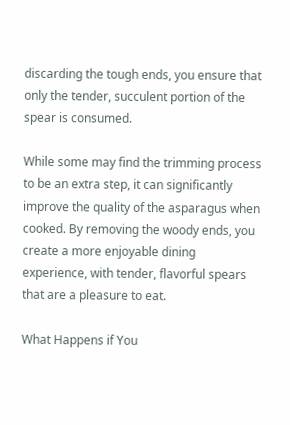discarding the tough ends, you ensure that only the tender, succulent portion of the spear is consumed.

While some may find the trimming process to be an extra step, it can significantly improve the quality of the asparagus when cooked. By removing the woody ends, you create a more enjoyable dining experience, with tender, flavorful spears that are a pleasure to eat.

What Happens if You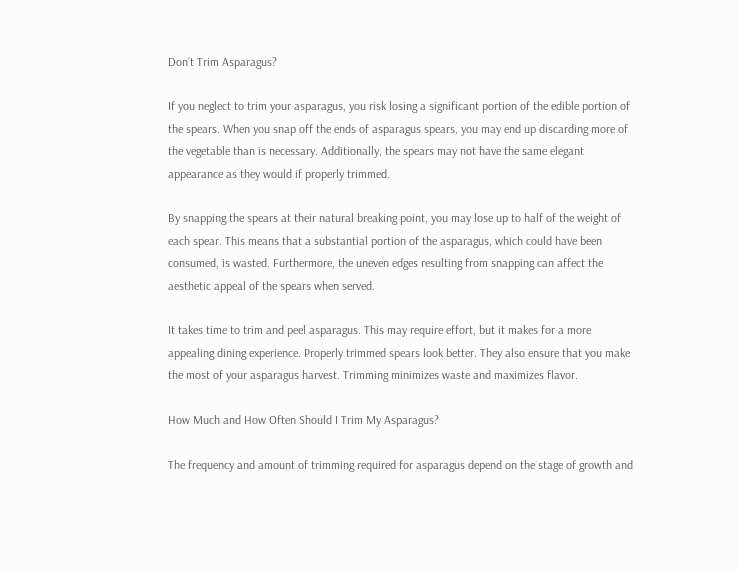Don’t Trim Asparagus?

If you neglect to trim your asparagus, you risk losing a significant portion of the edible portion of the spears. When you snap off the ends of asparagus spears, you may end up discarding more of the vegetable than is necessary. Additionally, the spears may not have the same elegant appearance as they would if properly trimmed.

By snapping the spears at their natural breaking point, you may lose up to half of the weight of each spear. This means that a substantial portion of the asparagus, which could have been consumed, is wasted. Furthermore, the uneven edges resulting from snapping can affect the aesthetic appeal of the spears when served.

It takes time to trim and peel asparagus. This may require effort, but it makes for a more appealing dining experience. Properly trimmed spears look better. They also ensure that you make the most of your asparagus harvest. Trimming minimizes waste and maximizes flavor.

How Much and How Often Should I Trim My Asparagus?

The frequency and amount of trimming required for asparagus depend on the stage of growth and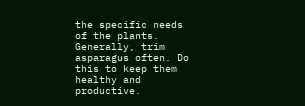the specific needs of the plants. Generally, trim asparagus often. Do this to keep them healthy and productive.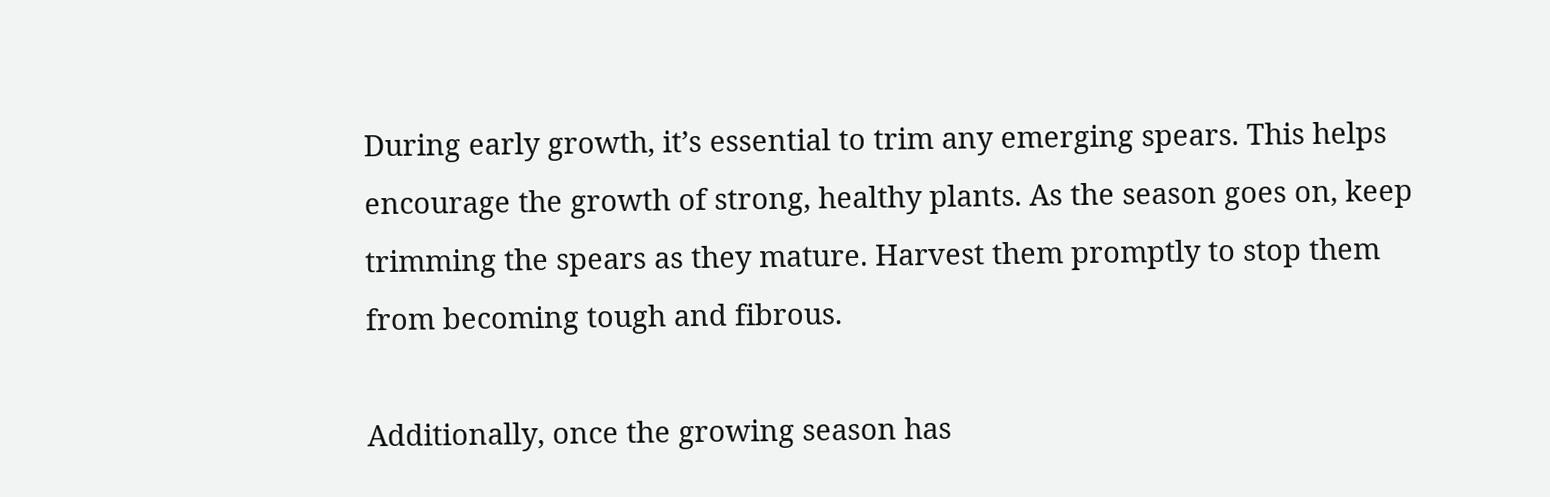During early growth, it’s essential to trim any emerging spears. This helps encourage the growth of strong, healthy plants. As the season goes on, keep trimming the spears as they mature. Harvest them promptly to stop them from becoming tough and fibrous.

Additionally, once the growing season has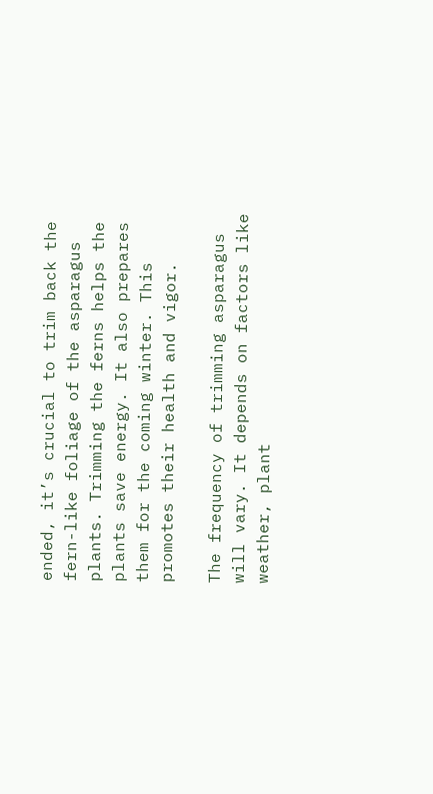ended, it’s crucial to trim back the fern-like foliage of the asparagus plants. Trimming the ferns helps the plants save energy. It also prepares them for the coming winter. This promotes their health and vigor.

The frequency of trimming asparagus will vary. It depends on factors like weather, plant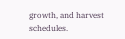growth, and harvest schedules.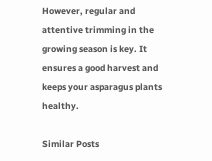However, regular and attentive trimming in the growing season is key. It ensures a good harvest and keeps your asparagus plants healthy.

Similar Posts